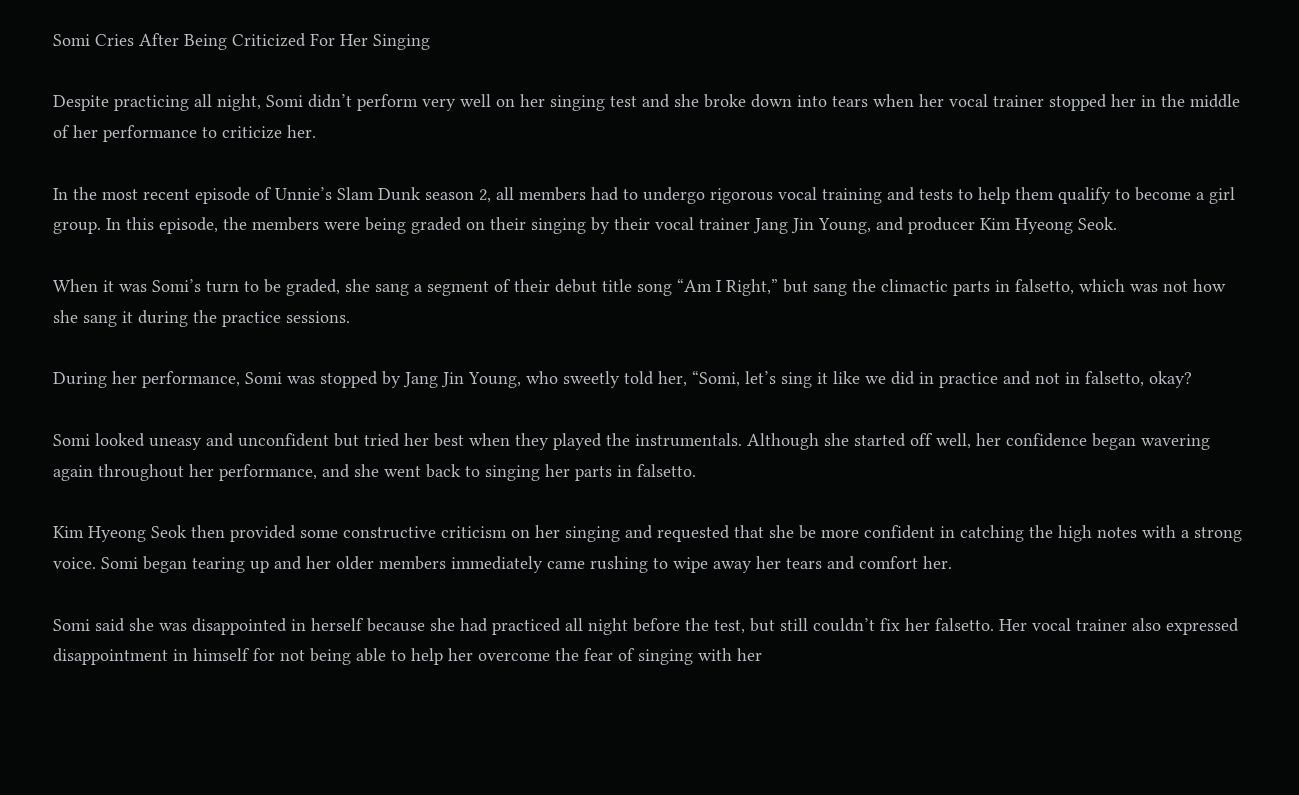Somi Cries After Being Criticized For Her Singing

Despite practicing all night, Somi didn’t perform very well on her singing test and she broke down into tears when her vocal trainer stopped her in the middle of her performance to criticize her.

In the most recent episode of Unnie’s Slam Dunk season 2, all members had to undergo rigorous vocal training and tests to help them qualify to become a girl group. In this episode, the members were being graded on their singing by their vocal trainer Jang Jin Young, and producer Kim Hyeong Seok.

When it was Somi’s turn to be graded, she sang a segment of their debut title song “Am I Right,” but sang the climactic parts in falsetto, which was not how she sang it during the practice sessions.

During her performance, Somi was stopped by Jang Jin Young, who sweetly told her, “Somi, let’s sing it like we did in practice and not in falsetto, okay?

Somi looked uneasy and unconfident but tried her best when they played the instrumentals. Although she started off well, her confidence began wavering again throughout her performance, and she went back to singing her parts in falsetto.

Kim Hyeong Seok then provided some constructive criticism on her singing and requested that she be more confident in catching the high notes with a strong voice. Somi began tearing up and her older members immediately came rushing to wipe away her tears and comfort her.

Somi said she was disappointed in herself because she had practiced all night before the test, but still couldn’t fix her falsetto. Her vocal trainer also expressed disappointment in himself for not being able to help her overcome the fear of singing with her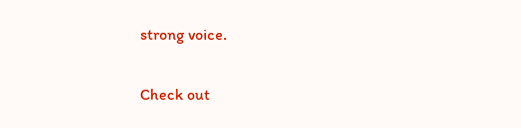strong voice.

Check out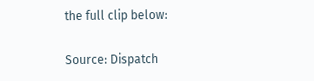the full clip below:

Source: Dispatch